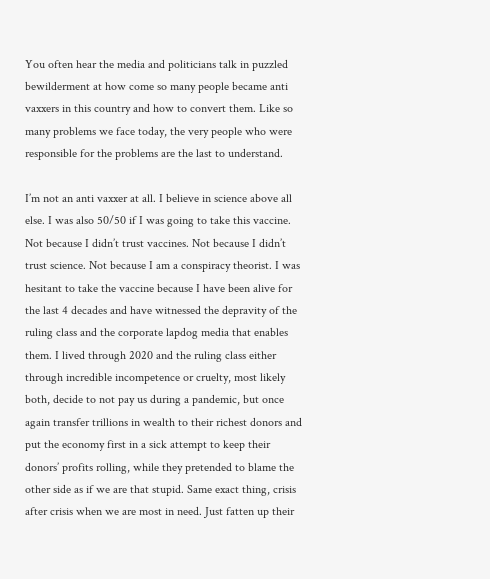You often hear the media and politicians talk in puzzled bewilderment at how come so many people became anti vaxxers in this country and how to convert them. Like so many problems we face today, the very people who were responsible for the problems are the last to understand.

I’m not an anti vaxxer at all. I believe in science above all else. I was also 50/50 if I was going to take this vaccine. Not because I didn’t trust vaccines. Not because I didn’t trust science. Not because I am a conspiracy theorist. I was hesitant to take the vaccine because I have been alive for the last 4 decades and have witnessed the depravity of the ruling class and the corporate lapdog media that enables them. I lived through 2020 and the ruling class either through incredible incompetence or cruelty, most likely both, decide to not pay us during a pandemic, but once again transfer trillions in wealth to their richest donors and put the economy first in a sick attempt to keep their donors’ profits rolling, while they pretended to blame the other side as if we are that stupid. Same exact thing, crisis after crisis when we are most in need. Just fatten up their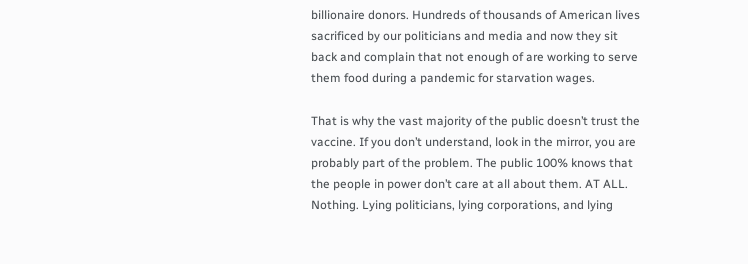billionaire donors. Hundreds of thousands of American lives sacrificed by our politicians and media and now they sit back and complain that not enough of are working to serve them food during a pandemic for starvation wages.

That is why the vast majority of the public doesn’t trust the vaccine. If you don’t understand, look in the mirror, you are probably part of the problem. The public 100% knows that the people in power don’t care at all about them. AT ALL. Nothing. Lying politicians, lying corporations, and lying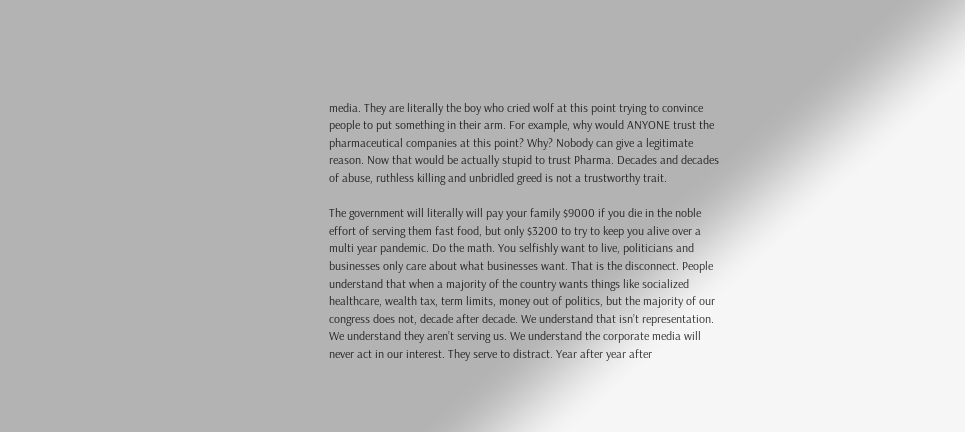media. They are literally the boy who cried wolf at this point trying to convince people to put something in their arm. For example, why would ANYONE trust the pharmaceutical companies at this point? Why? Nobody can give a legitimate reason. Now that would be actually stupid to trust Pharma. Decades and decades of abuse, ruthless killing and unbridled greed is not a trustworthy trait.

The government will literally will pay your family $9000 if you die in the noble effort of serving them fast food, but only $3200 to try to keep you alive over a multi year pandemic. Do the math. You selfishly want to live, politicians and businesses only care about what businesses want. That is the disconnect. People understand that when a majority of the country wants things like socialized healthcare, wealth tax, term limits, money out of politics, but the majority of our congress does not, decade after decade. We understand that isn’t representation. We understand they aren’t serving us. We understand the corporate media will never act in our interest. They serve to distract. Year after year after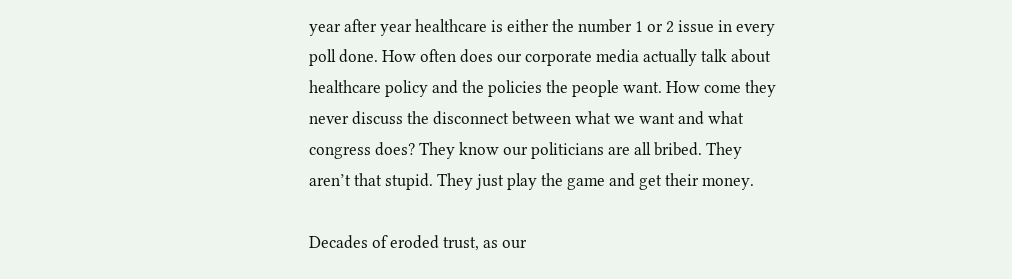year after year healthcare is either the number 1 or 2 issue in every poll done. How often does our corporate media actually talk about healthcare policy and the policies the people want. How come they never discuss the disconnect between what we want and what congress does? They know our politicians are all bribed. They aren’t that stupid. They just play the game and get their money.

Decades of eroded trust, as our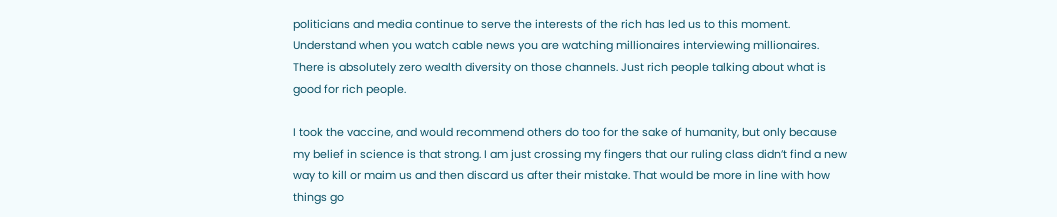politicians and media continue to serve the interests of the rich has led us to this moment. Understand when you watch cable news you are watching millionaires interviewing millionaires. There is absolutely zero wealth diversity on those channels. Just rich people talking about what is good for rich people.

I took the vaccine, and would recommend others do too for the sake of humanity, but only because my belief in science is that strong. I am just crossing my fingers that our ruling class didn’t find a new way to kill or maim us and then discard us after their mistake. That would be more in line with how things go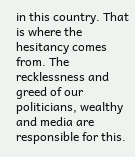in this country. That is where the hesitancy comes from. The recklessness and greed of our politicians, wealthy and media are responsible for this.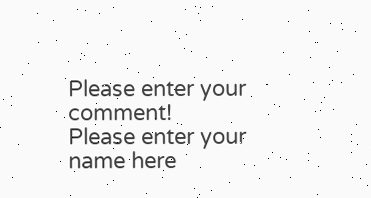Please enter your comment!
Please enter your name here